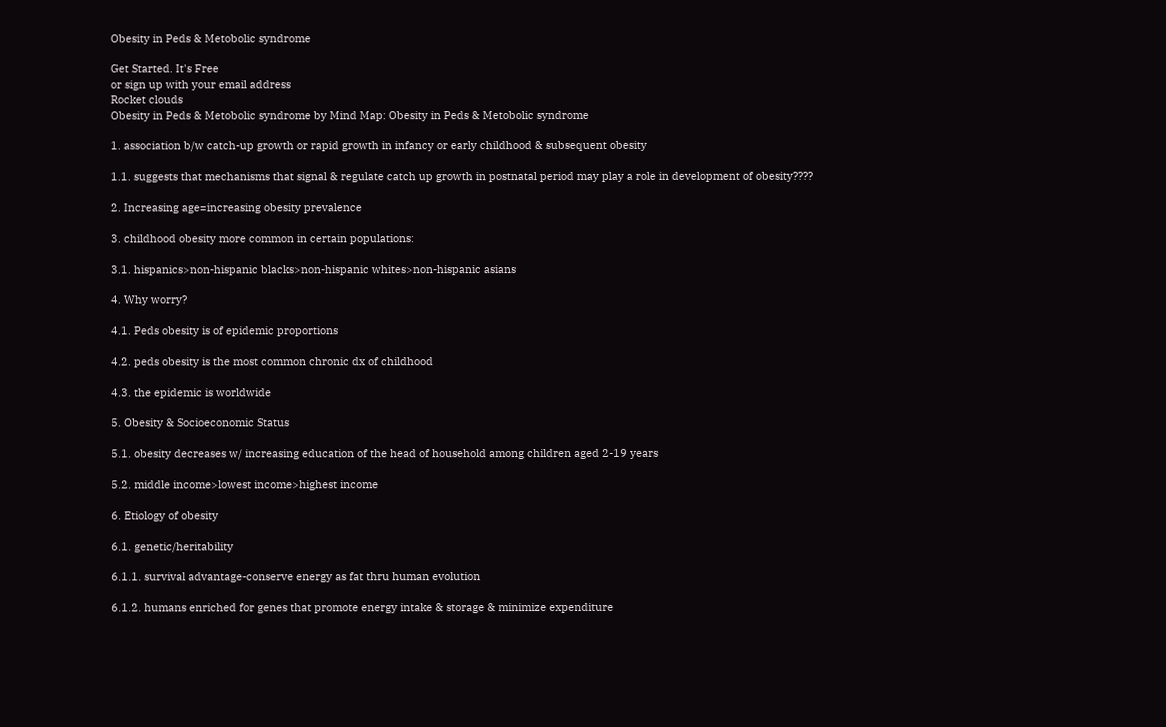Obesity in Peds & Metobolic syndrome

Get Started. It's Free
or sign up with your email address
Rocket clouds
Obesity in Peds & Metobolic syndrome by Mind Map: Obesity in Peds & Metobolic syndrome

1. association b/w catch-up growth or rapid growth in infancy or early childhood & subsequent obesity

1.1. suggests that mechanisms that signal & regulate catch up growth in postnatal period may play a role in development of obesity????

2. Increasing age=increasing obesity prevalence

3. childhood obesity more common in certain populations:

3.1. hispanics>non-hispanic blacks>non-hispanic whites>non-hispanic asians

4. Why worry?

4.1. Peds obesity is of epidemic proportions

4.2. peds obesity is the most common chronic dx of childhood

4.3. the epidemic is worldwide

5. Obesity & Socioeconomic Status

5.1. obesity decreases w/ increasing education of the head of household among children aged 2-19 years

5.2. middle income>lowest income>highest income

6. Etiology of obesity

6.1. genetic/heritability

6.1.1. survival advantage-conserve energy as fat thru human evolution

6.1.2. humans enriched for genes that promote energy intake & storage & minimize expenditure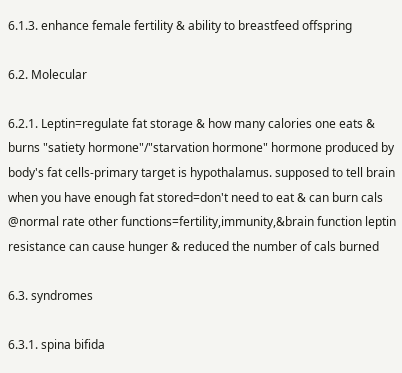6.1.3. enhance female fertility & ability to breastfeed offspring

6.2. Molecular

6.2.1. Leptin=regulate fat storage & how many calories one eats & burns "satiety hormone"/"starvation hormone" hormone produced by body's fat cells-primary target is hypothalamus. supposed to tell brain when you have enough fat stored=don't need to eat & can burn cals @normal rate other functions=fertility,immunity,&brain function leptin resistance can cause hunger & reduced the number of cals burned

6.3. syndromes

6.3.1. spina bifida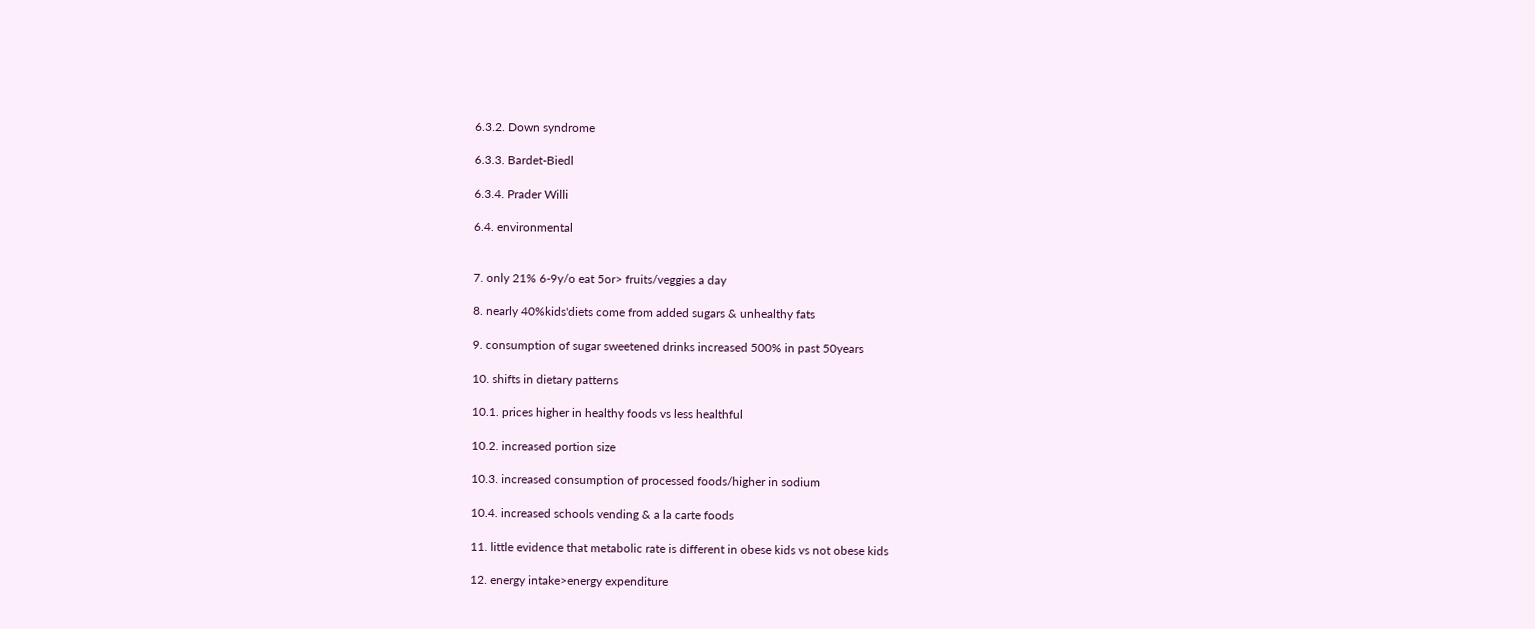6.3.2. Down syndrome

6.3.3. Bardet-Biedl

6.3.4. Prader Willi

6.4. environmental


7. only 21% 6-9y/o eat 5or> fruits/veggies a day

8. nearly 40%kids'diets come from added sugars & unhealthy fats

9. consumption of sugar sweetened drinks increased 500% in past 50years

10. shifts in dietary patterns

10.1. prices higher in healthy foods vs less healthful

10.2. increased portion size

10.3. increased consumption of processed foods/higher in sodium

10.4. increased schools vending & a la carte foods

11. little evidence that metabolic rate is different in obese kids vs not obese kids

12. energy intake>energy expenditure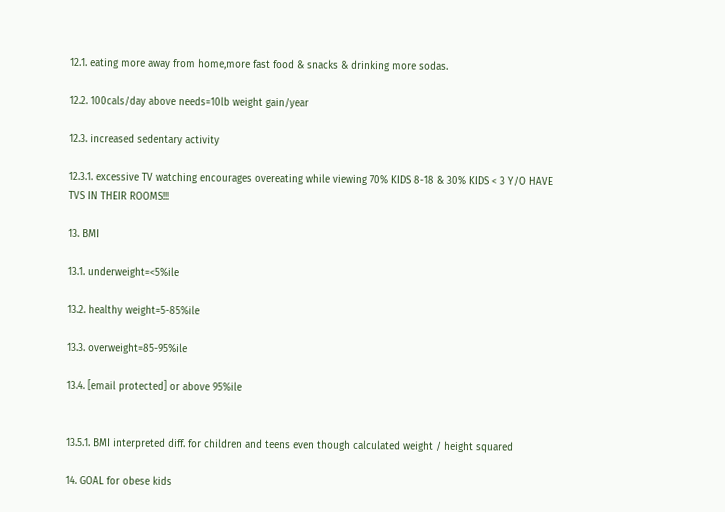12.1. eating more away from home,more fast food & snacks & drinking more sodas.

12.2. 100cals/day above needs=10lb weight gain/year

12.3. increased sedentary activity

12.3.1. excessive TV watching encourages overeating while viewing 70% KIDS 8-18 & 30% KIDS < 3 Y/O HAVE TVS IN THEIR ROOMS!!!

13. BMI

13.1. underweight=<5%ile

13.2. healthy weight=5-85%ile

13.3. overweight=85-95%ile

13.4. [email protected] or above 95%ile


13.5.1. BMI interpreted diff. for children and teens even though calculated weight / height squared

14. GOAL for obese kids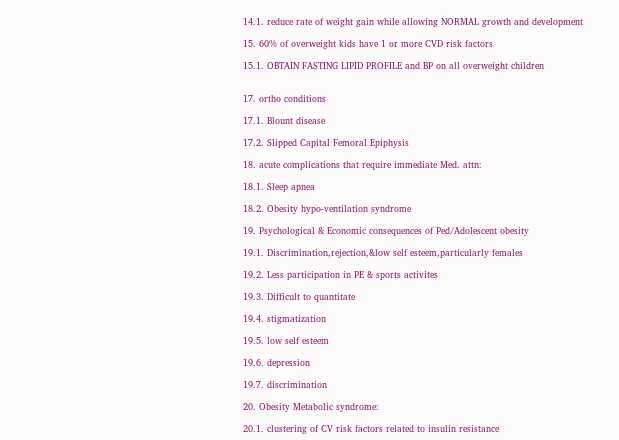14.1. reduce rate of weight gain while allowing NORMAL growth and development

15. 60% of overweight kids have 1 or more CVD risk factors

15.1. OBTAIN FASTING LIPID PROFILE and BP on all overweight children


17. ortho conditions

17.1. Blount disease

17.2. Slipped Capital Femoral Epiphysis

18. acute complications that require immediate Med. attn:

18.1. Sleep apnea

18.2. Obesity hypo-ventilation syndrome

19. Psychological & Economic consequences of Ped/Adolescent obesity

19.1. Discrimination,rejection,&low self esteem,particularly females

19.2. Less participation in PE & sports activites

19.3. Difficult to quantitate

19.4. stigmatization

19.5. low self esteem

19.6. depression

19.7. discrimination

20. Obesity Metabolic syndrome:

20.1. clustering of CV risk factors related to insulin resistance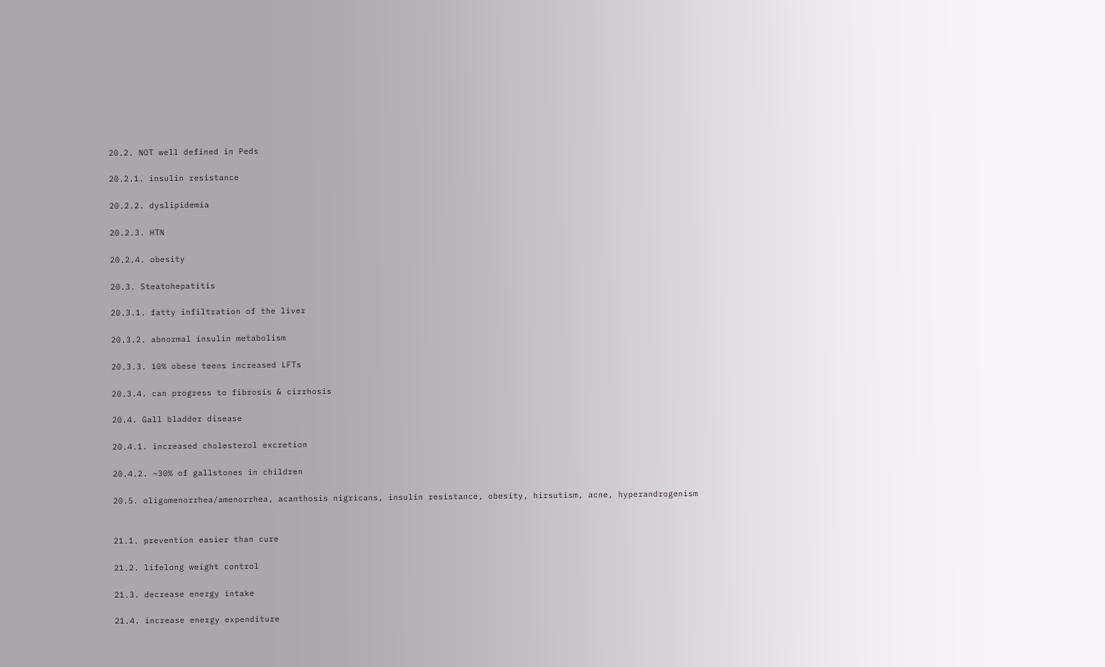20.2. NOT well defined in Peds

20.2.1. insulin resistance

20.2.2. dyslipidemia

20.2.3. HTN

20.2.4. obesity

20.3. Steatohepatitis

20.3.1. fatty infiltration of the liver

20.3.2. abnormal insulin metabolism

20.3.3. 10% obese teens increased LFTs

20.3.4. can progress to fibrosis & cirrhosis

20.4. Gall bladder disease

20.4.1. increased cholesterol excretion

20.4.2. ~30% of gallstones in children

20.5. oligomenorrhea/amenorrhea, acanthosis nigricans, insulin resistance, obesity, hirsutism, acne, hyperandrogenism


21.1. prevention easier than cure

21.2. lifelong weight control

21.3. decrease energy intake

21.4. increase energy expenditure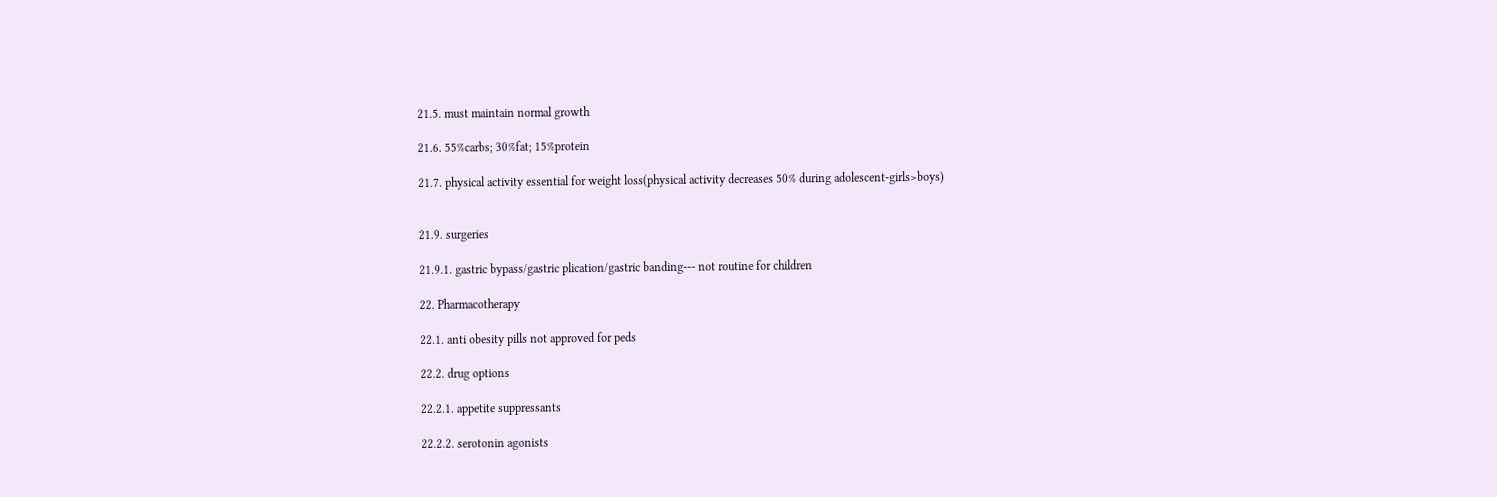21.5. must maintain normal growth

21.6. 55%carbs; 30%fat; 15%protein

21.7. physical activity essential for weight loss(physical activity decreases 50% during adolescent-girls>boys)


21.9. surgeries

21.9.1. gastric bypass/gastric plication/gastric banding--- not routine for children

22. Pharmacotherapy

22.1. anti obesity pills not approved for peds

22.2. drug options

22.2.1. appetite suppressants

22.2.2. serotonin agonists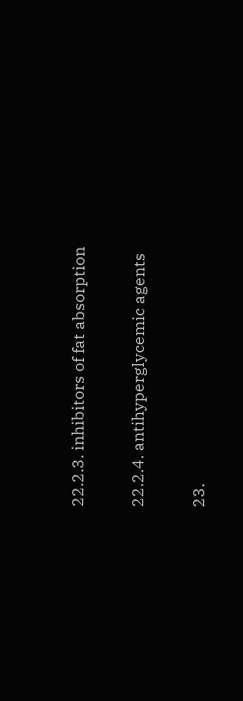22.2.3. inhibitors of fat absorption

22.2.4. antihyperglycemic agents

23.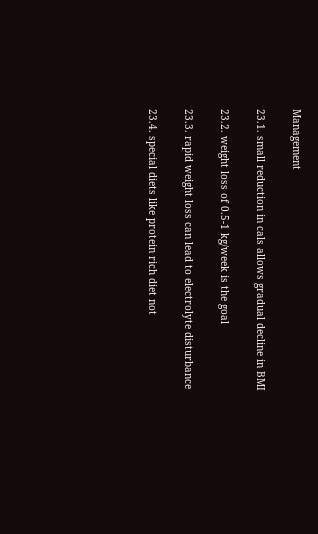Management

23.1. small reduction in cals allows gradual decline in BMI

23.2. weight loss of 0.5-1 kg/week is the goal

23.3. rapid weight loss can lead to electrolyte disturbance

23.4. special diets like protein rich diet not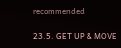recommended

23.5. GET UP & MOVE